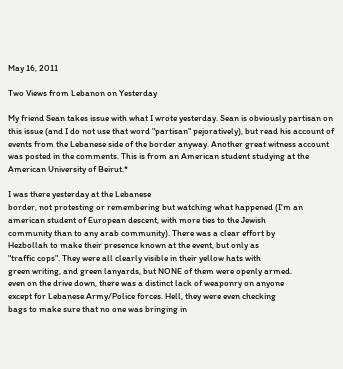May 16, 2011

Two Views from Lebanon on Yesterday

My friend Sean takes issue with what I wrote yesterday. Sean is obviously partisan on this issue (and I do not use that word "partisan" pejoratively), but read his account of events from the Lebanese side of the border anyway. Another great witness account was posted in the comments. This is from an American student studying at the American University of Beirut.*

I was there yesterday at the Lebanese
border, not protesting or remembering but watching what happened (I'm an
american student of European descent, with more ties to the Jewish
community than to any arab community). There was a clear effort by
Hezbollah to make their presence known at the event, but only as
"traffic cops". They were all clearly visible in their yellow hats with
green writing, and green lanyards, but NONE of them were openly armed.
even on the drive down, there was a distinct lack of weaponry on anyone
except for Lebanese Army/Police forces. Hell, they were even checking
bags to make sure that no one was bringing in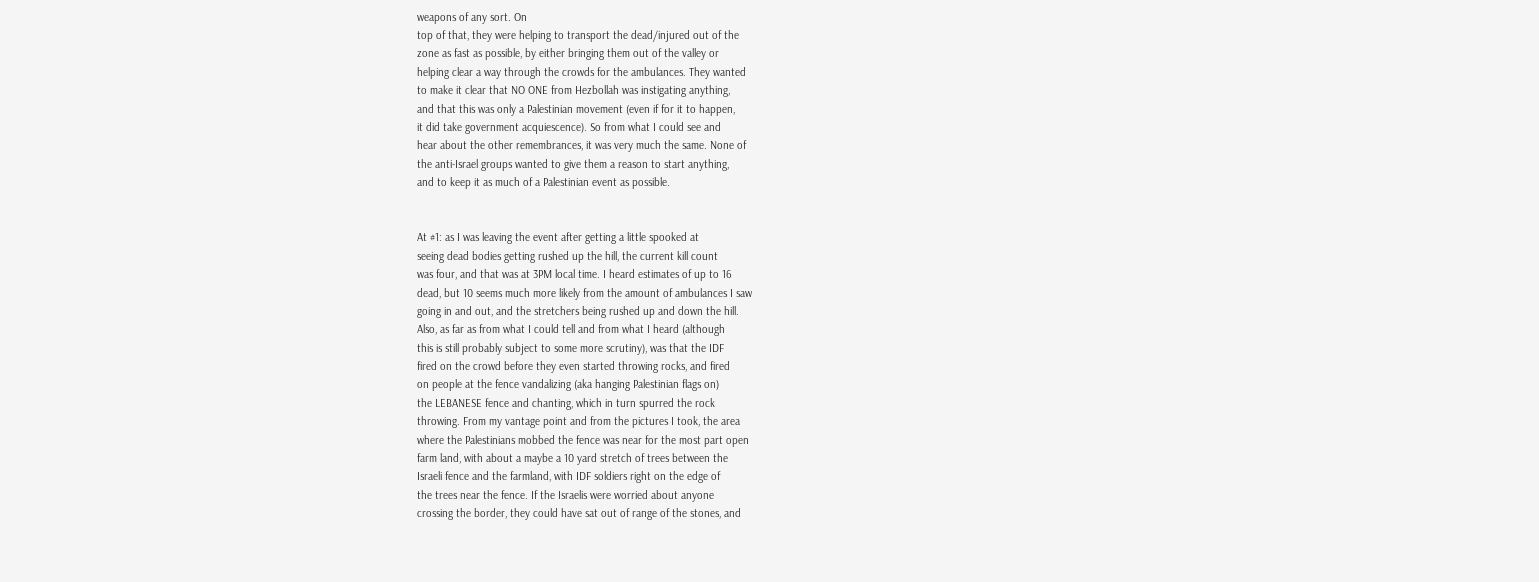weapons of any sort. On
top of that, they were helping to transport the dead/injured out of the
zone as fast as possible, by either bringing them out of the valley or
helping clear a way through the crowds for the ambulances. They wanted
to make it clear that NO ONE from Hezbollah was instigating anything,
and that this was only a Palestinian movement (even if for it to happen,
it did take government acquiescence). So from what I could see and
hear about the other remembrances, it was very much the same. None of
the anti-Israel groups wanted to give them a reason to start anything,
and to keep it as much of a Palestinian event as possible.


At #1: as I was leaving the event after getting a little spooked at
seeing dead bodies getting rushed up the hill, the current kill count
was four, and that was at 3PM local time. I heard estimates of up to 16
dead, but 10 seems much more likely from the amount of ambulances I saw
going in and out, and the stretchers being rushed up and down the hill.
Also, as far as from what I could tell and from what I heard (although
this is still probably subject to some more scrutiny), was that the IDF
fired on the crowd before they even started throwing rocks, and fired
on people at the fence vandalizing (aka hanging Palestinian flags on)
the LEBANESE fence and chanting, which in turn spurred the rock
throwing. From my vantage point and from the pictures I took, the area
where the Palestinians mobbed the fence was near for the most part open
farm land, with about a maybe a 10 yard stretch of trees between the
Israeli fence and the farmland, with IDF soldiers right on the edge of
the trees near the fence. If the Israelis were worried about anyone
crossing the border, they could have sat out of range of the stones, and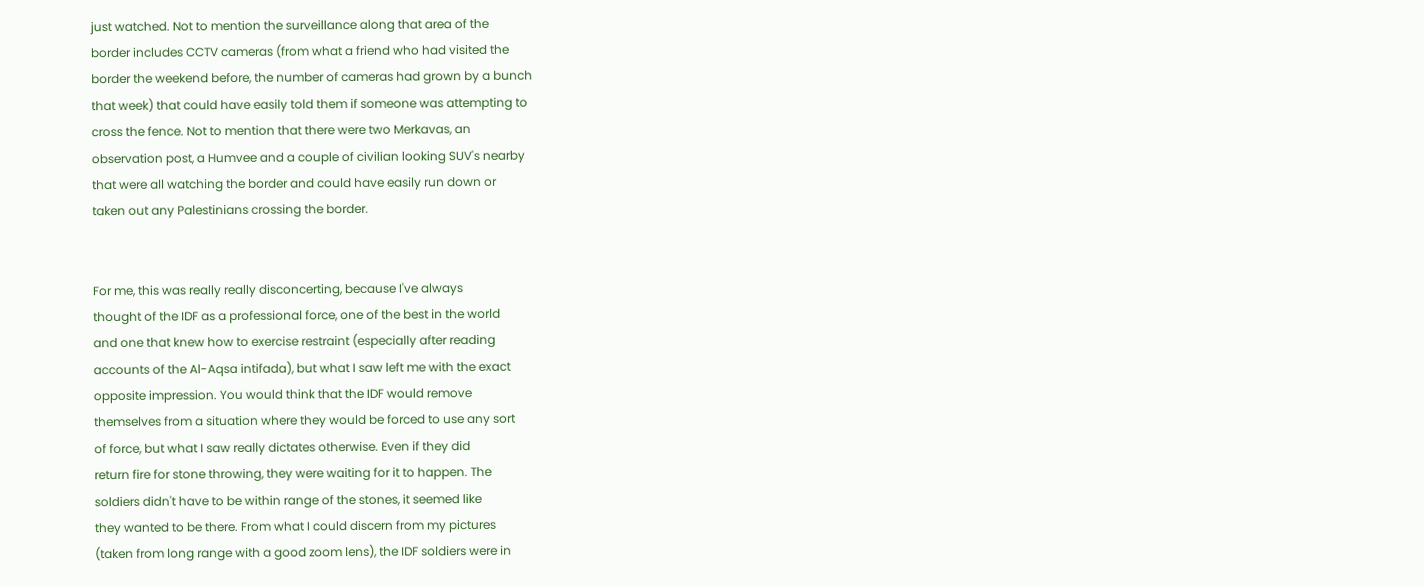just watched. Not to mention the surveillance along that area of the
border includes CCTV cameras (from what a friend who had visited the
border the weekend before, the number of cameras had grown by a bunch
that week) that could have easily told them if someone was attempting to
cross the fence. Not to mention that there were two Merkavas, an
observation post, a Humvee and a couple of civilian looking SUV's nearby
that were all watching the border and could have easily run down or
taken out any Palestinians crossing the border.


For me, this was really really disconcerting, because I've always
thought of the IDF as a professional force, one of the best in the world
and one that knew how to exercise restraint (especially after reading
accounts of the Al-Aqsa intifada), but what I saw left me with the exact
opposite impression. You would think that the IDF would remove
themselves from a situation where they would be forced to use any sort
of force, but what I saw really dictates otherwise. Even if they did
return fire for stone throwing, they were waiting for it to happen. The
soldiers didn't have to be within range of the stones, it seemed like
they wanted to be there. From what I could discern from my pictures
(taken from long range with a good zoom lens), the IDF soldiers were in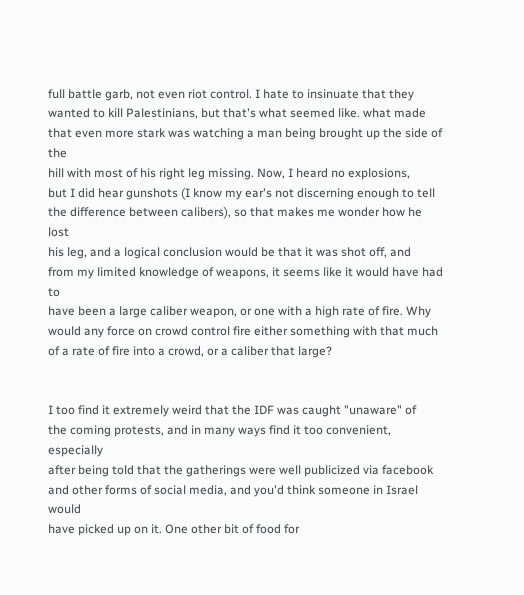full battle garb, not even riot control. I hate to insinuate that they
wanted to kill Palestinians, but that's what seemed like. what made
that even more stark was watching a man being brought up the side of the
hill with most of his right leg missing. Now, I heard no explosions,
but I did hear gunshots (I know my ear's not discerning enough to tell
the difference between calibers), so that makes me wonder how he lost
his leg, and a logical conclusion would be that it was shot off, and
from my limited knowledge of weapons, it seems like it would have had to
have been a large caliber weapon, or one with a high rate of fire. Why
would any force on crowd control fire either something with that much
of a rate of fire into a crowd, or a caliber that large?


I too find it extremely weird that the IDF was caught "unaware" of
the coming protests, and in many ways find it too convenient, especially
after being told that the gatherings were well publicized via facebook
and other forms of social media, and you'd think someone in Israel would
have picked up on it. One other bit of food for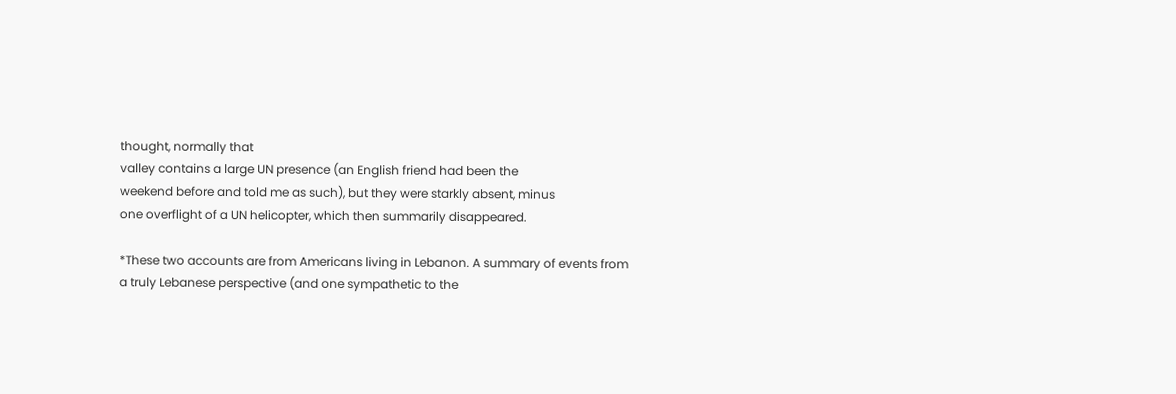thought, normally that
valley contains a large UN presence (an English friend had been the
weekend before and told me as such), but they were starkly absent, minus
one overflight of a UN helicopter, which then summarily disappeared.

*These two accounts are from Americans living in Lebanon. A summary of events from a truly Lebanese perspective (and one sympathetic to the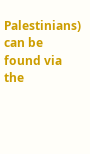Palestinians) can be found via the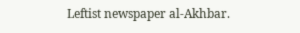Leftist newspaper al-Akhbar.